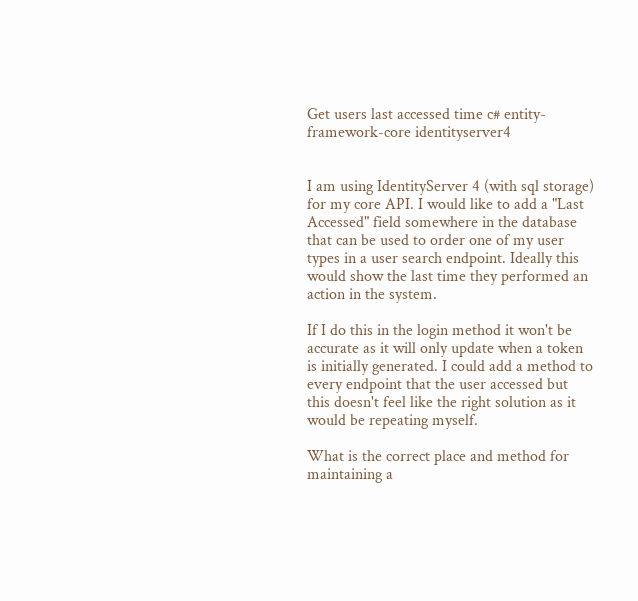Get users last accessed time c# entity-framework-core identityserver4


I am using IdentityServer 4 (with sql storage) for my core API. I would like to add a "Last Accessed" field somewhere in the database that can be used to order one of my user types in a user search endpoint. Ideally this would show the last time they performed an action in the system.

If I do this in the login method it won't be accurate as it will only update when a token is initially generated. I could add a method to every endpoint that the user accessed but this doesn't feel like the right solution as it would be repeating myself.

What is the correct place and method for maintaining a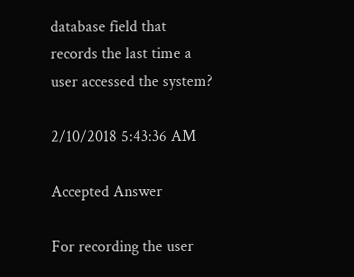database field that records the last time a user accessed the system?

2/10/2018 5:43:36 AM

Accepted Answer

For recording the user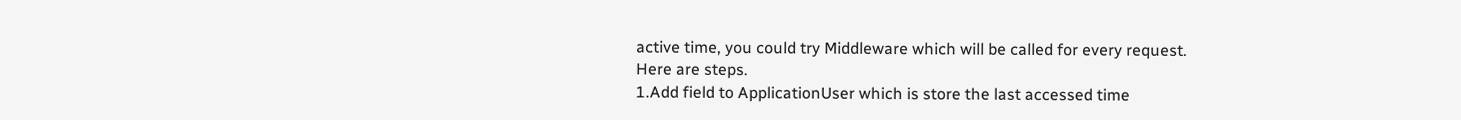active time, you could try Middleware which will be called for every request.
Here are steps.
1.Add field to ApplicationUser which is store the last accessed time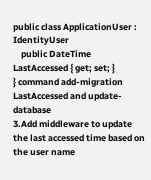public class ApplicationUser : IdentityUser
    public DateTime LastAccessed { get; set; }
} command add-migration LastAccessed and update-database
3.Add middleware to update the last accessed time based on the user name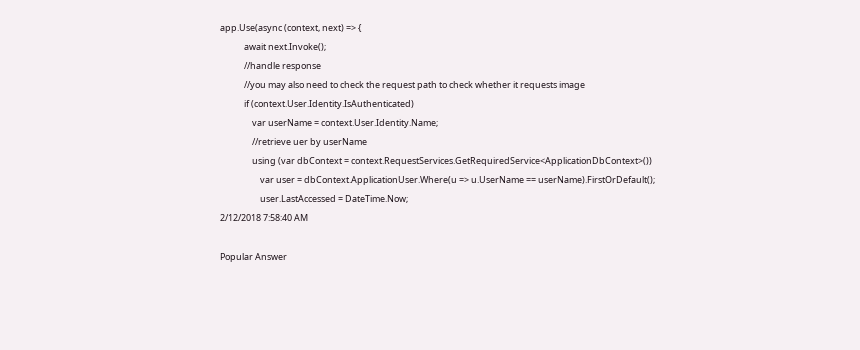app.Use(async (context, next) => {
            await next.Invoke();
            //handle response
            //you may also need to check the request path to check whether it requests image
            if (context.User.Identity.IsAuthenticated)
                var userName = context.User.Identity.Name;
                //retrieve uer by userName
                using (var dbContext = context.RequestServices.GetRequiredService<ApplicationDbContext>())
                    var user = dbContext.ApplicationUser.Where(u => u.UserName == userName).FirstOrDefault();
                    user.LastAccessed = DateTime.Now;
2/12/2018 7:58:40 AM

Popular Answer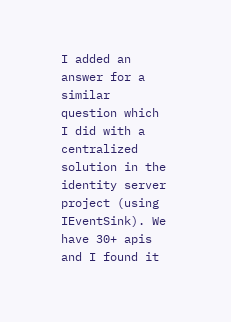I added an answer for a similar question which I did with a centralized solution in the identity server project (using IEventSink). We have 30+ apis and I found it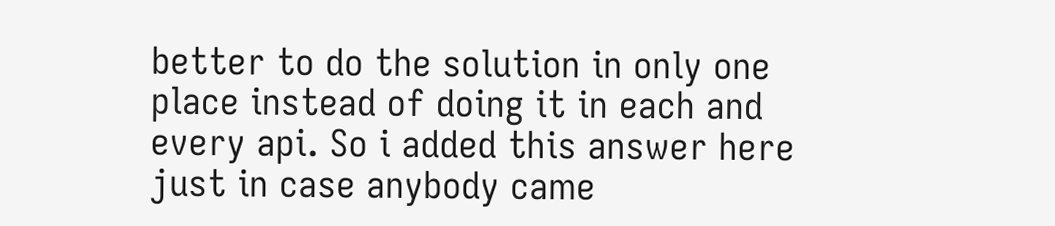better to do the solution in only one place instead of doing it in each and every api. So i added this answer here just in case anybody came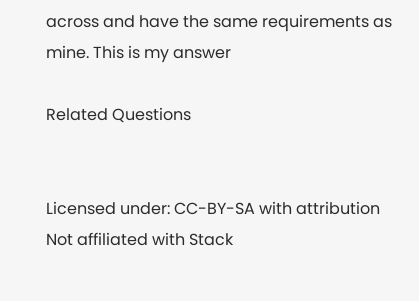across and have the same requirements as mine. This is my answer

Related Questions


Licensed under: CC-BY-SA with attribution
Not affiliated with Stack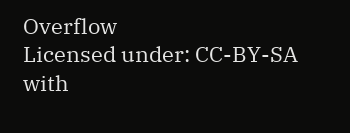Overflow
Licensed under: CC-BY-SA with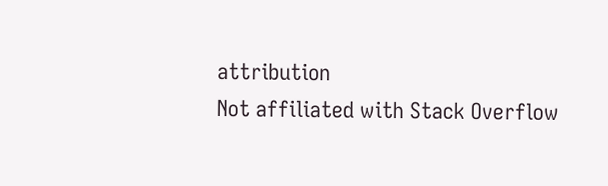attribution
Not affiliated with Stack Overflow